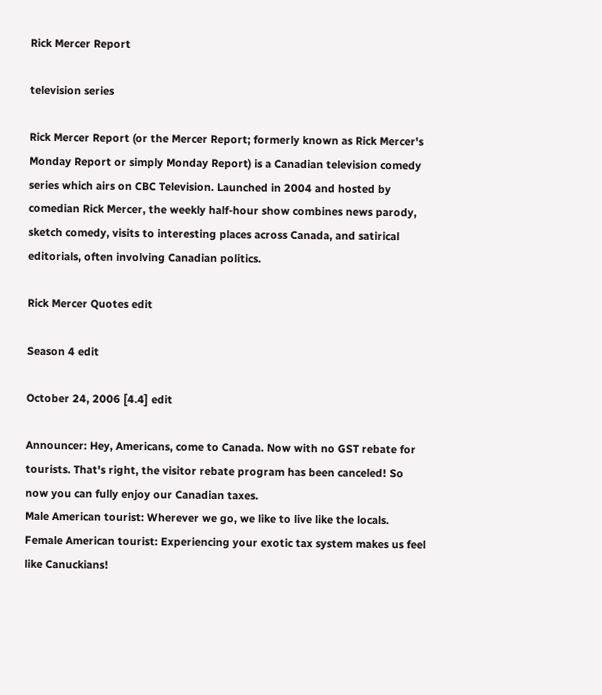Rick Mercer Report

television series

Rick Mercer Report (or the Mercer Report; formerly known as Rick Mercer's Monday Report or simply Monday Report) is a Canadian television comedy series which airs on CBC Television. Launched in 2004 and hosted by comedian Rick Mercer, the weekly half-hour show combines news parody, sketch comedy, visits to interesting places across Canada, and satirical editorials, often involving Canadian politics.

Rick Mercer Quotes edit

Season 4 edit

October 24, 2006 [4.4] edit

Announcer: Hey, Americans, come to Canada. Now with no GST rebate for tourists. That's right, the visitor rebate program has been canceled! So now you can fully enjoy our Canadian taxes.
Male American tourist: Wherever we go, we like to live like the locals.
Female American tourist: Experiencing your exotic tax system makes us feel like Canuckians!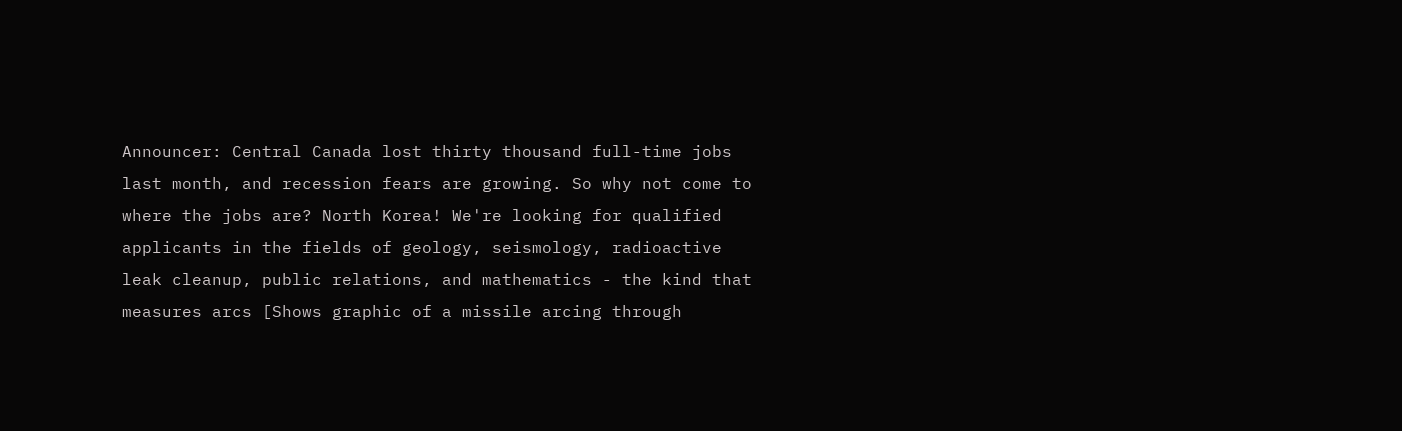Announcer: Central Canada lost thirty thousand full-time jobs last month, and recession fears are growing. So why not come to where the jobs are? North Korea! We're looking for qualified applicants in the fields of geology, seismology, radioactive leak cleanup, public relations, and mathematics - the kind that measures arcs [Shows graphic of a missile arcing through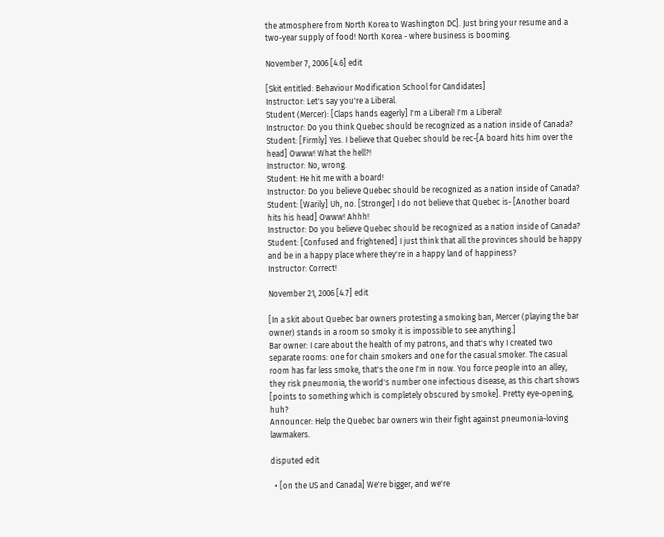the atmosphere from North Korea to Washington DC]. Just bring your resume and a two-year supply of food! North Korea - where business is booming.

November 7, 2006 [4.6] edit

[Skit entitled: Behaviour Modification School for Candidates]
Instructor: Let's say you're a Liberal.
Student (Mercer): [Claps hands eagerly] I'm a Liberal! I'm a Liberal!
Instructor: Do you think Quebec should be recognized as a nation inside of Canada?
Student: [Firmly] Yes. I believe that Quebec should be rec-[A board hits him over the head] Owww! What the hell?!
Instructor: No, wrong.
Student: He hit me with a board!
Instructor: Do you believe Quebec should be recognized as a nation inside of Canada?
Student: [Warily] Uh, no. [Stronger] I do not believe that Quebec is- [Another board hits his head] Owww! Ahhh!
Instructor: Do you believe Quebec should be recognized as a nation inside of Canada?
Student: [Confused and frightened] I just think that all the provinces should be happy and be in a happy place where they're in a happy land of happiness?
Instructor: Correct!

November 21, 2006 [4.7] edit

[In a skit about Quebec bar owners protesting a smoking ban, Mercer (playing the bar owner) stands in a room so smoky it is impossible to see anything.]
Bar owner: I care about the health of my patrons, and that's why I created two separate rooms: one for chain smokers and one for the casual smoker. The casual room has far less smoke, that's the one I'm in now. You force people into an alley, they risk pneumonia, the world's number one infectious disease, as this chart shows [points to something which is completely obscured by smoke]. Pretty eye-opening, huh?
Announcer: Help the Quebec bar owners win their fight against pneumonia-loving lawmakers.

disputed edit

  • [on the US and Canada] We're bigger, and we're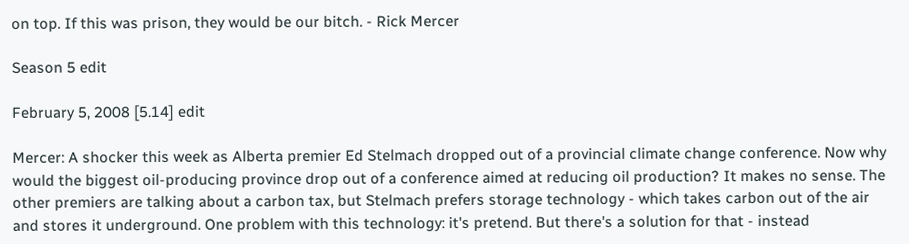on top. If this was prison, they would be our bitch. - Rick Mercer

Season 5 edit

February 5, 2008 [5.14] edit

Mercer: A shocker this week as Alberta premier Ed Stelmach dropped out of a provincial climate change conference. Now why would the biggest oil-producing province drop out of a conference aimed at reducing oil production? It makes no sense. The other premiers are talking about a carbon tax, but Stelmach prefers storage technology - which takes carbon out of the air and stores it underground. One problem with this technology: it's pretend. But there's a solution for that - instead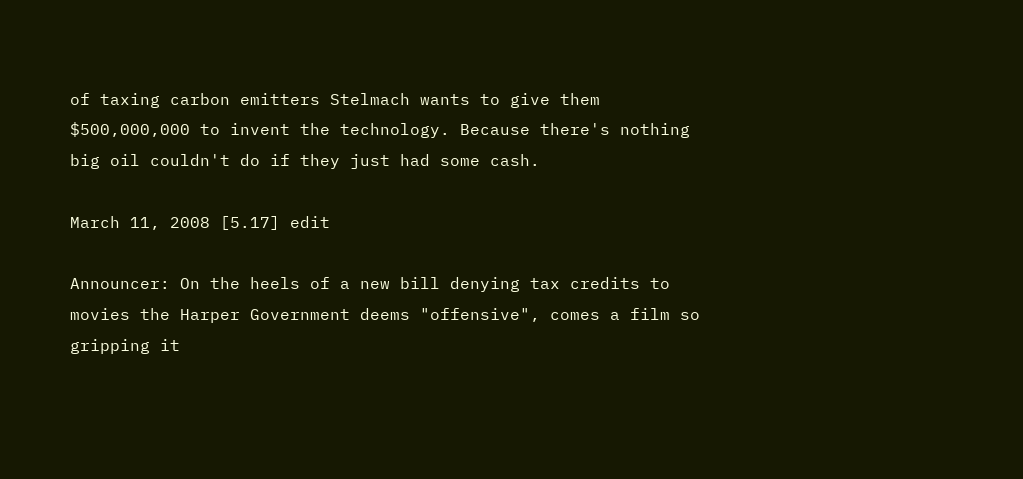of taxing carbon emitters Stelmach wants to give them $500,000,000 to invent the technology. Because there's nothing big oil couldn't do if they just had some cash.

March 11, 2008 [5.17] edit

Announcer: On the heels of a new bill denying tax credits to movies the Harper Government deems "offensive", comes a film so gripping it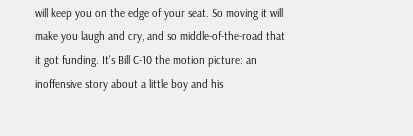will keep you on the edge of your seat. So moving it will make you laugh and cry, and so middle-of-the-road that it got funding. It's Bill C-10 the motion picture: an inoffensive story about a little boy and his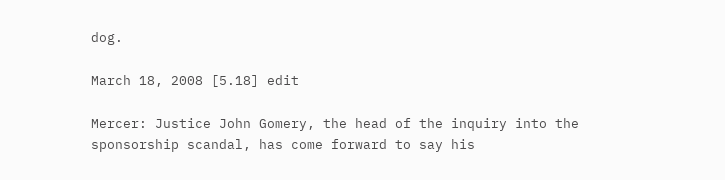dog.

March 18, 2008 [5.18] edit

Mercer: Justice John Gomery, the head of the inquiry into the sponsorship scandal, has come forward to say his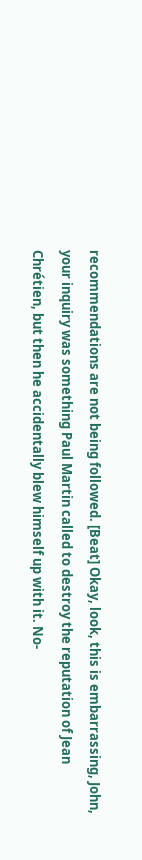recommendations are not being followed. [Beat] Okay, look, this is embarrassing, John, your inquiry was something Paul Martin called to destroy the reputation of Jean Chrétien, but then he accidentally blew himself up with it. No-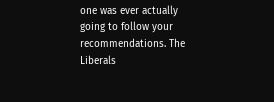one was ever actually going to follow your recommendations. The Liberals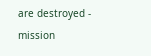are destroyed - mission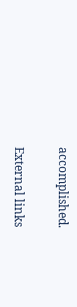accomplished.

External links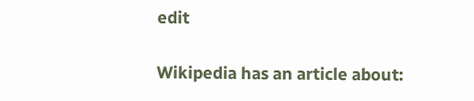edit

Wikipedia has an article about: